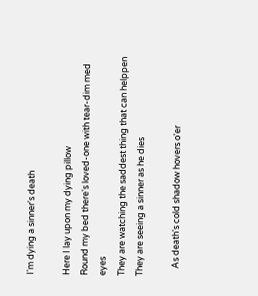I'm dying a sinner's death

Here I lay upon my dying pillow
Round my bed there's loved-one with tear-dim med eyes
They are watching the saddest thing that can helppen
They are seeing a sinner as he dies

    As death's cold shadow hovers o'er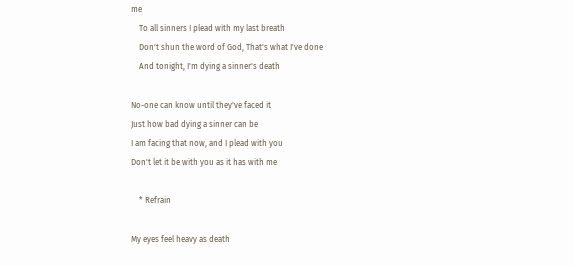me
    To all sinners I plead with my last breath
    Don't shun the word of God, That's what I've done
    And tonight, I'm dying a sinner's death

No-one can know until they've faced it
Just how bad dying a sinner can be
I am facing that now, and I plead with you
Don't let it be with you as it has with me

    * Refrain

My eyes feel heavy as death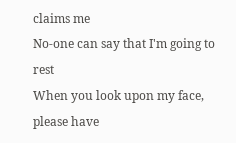claims me
No-one can say that I'm going to rest
When you look upon my face, please have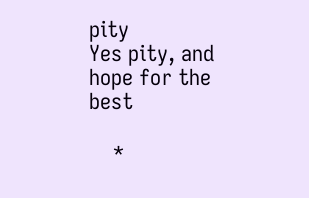pity
Yes pity, and hope for the best

    *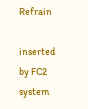Refrain

inserted by FC2 system